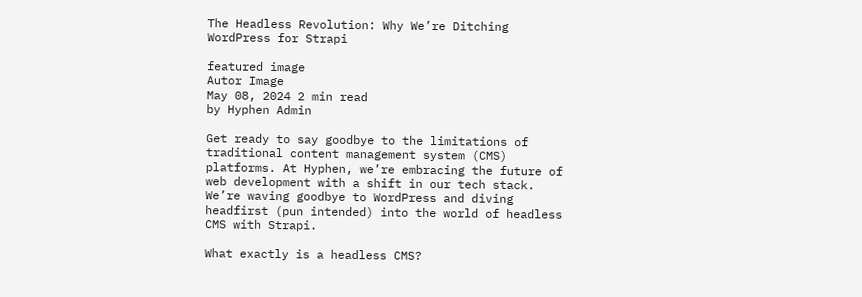The Headless Revolution: Why We’re Ditching WordPress for Strapi

featured image
Autor Image
May 08, 2024 2 min read
by Hyphen Admin

Get ready to say goodbye to the limitations of traditional content management system (CMS) platforms. At Hyphen, we’re embracing the future of web development with a shift in our tech stack. We’re waving goodbye to WordPress and diving headfirst (pun intended) into the world of headless CMS with Strapi.

What exactly is a headless CMS?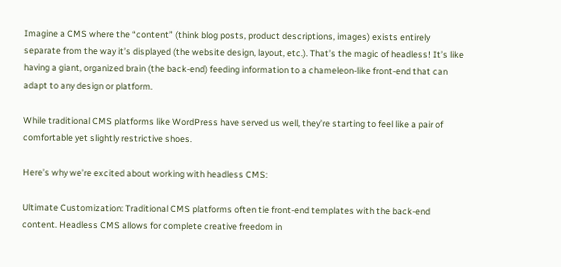Imagine a CMS where the “content” (think blog posts, product descriptions, images) exists entirely separate from the way it’s displayed (the website design, layout, etc.). That’s the magic of headless! It’s like having a giant, organized brain (the back-end) feeding information to a chameleon-like front-end that can adapt to any design or platform.

While traditional CMS platforms like WordPress have served us well, they’re starting to feel like a pair of comfortable yet slightly restrictive shoes.

Here’s why we’re excited about working with headless CMS:

Ultimate Customization: Traditional CMS platforms often tie front-end templates with the back-end content. Headless CMS allows for complete creative freedom in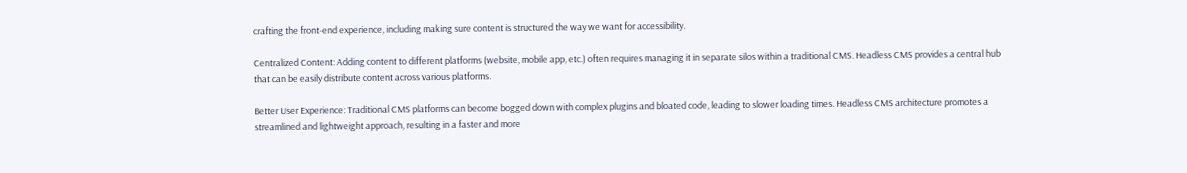crafting the front-end experience, including making sure content is structured the way we want for accessibility.

Centralized Content: Adding content to different platforms (website, mobile app, etc.) often requires managing it in separate silos within a traditional CMS. Headless CMS provides a central hub that can be easily distribute content across various platforms.

Better User Experience: Traditional CMS platforms can become bogged down with complex plugins and bloated code, leading to slower loading times. Headless CMS architecture promotes a streamlined and lightweight approach, resulting in a faster and more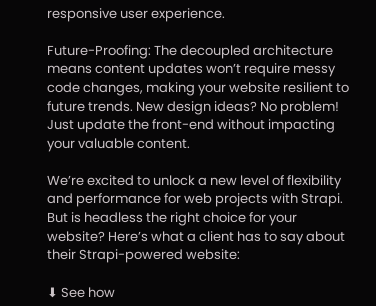responsive user experience.

Future-Proofing: The decoupled architecture means content updates won’t require messy code changes, making your website resilient to future trends. New design ideas? No problem! Just update the front-end without impacting your valuable content.

We’re excited to unlock a new level of flexibility and performance for web projects with Strapi. But is headless the right choice for your website? Here’s what a client has to say about their Strapi-powered website:

⬇ See how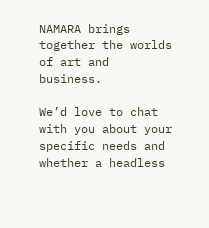NAMARA brings together the worlds of art and business.

We’d love to chat with you about your specific needs and whether a headless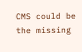CMS could be the missing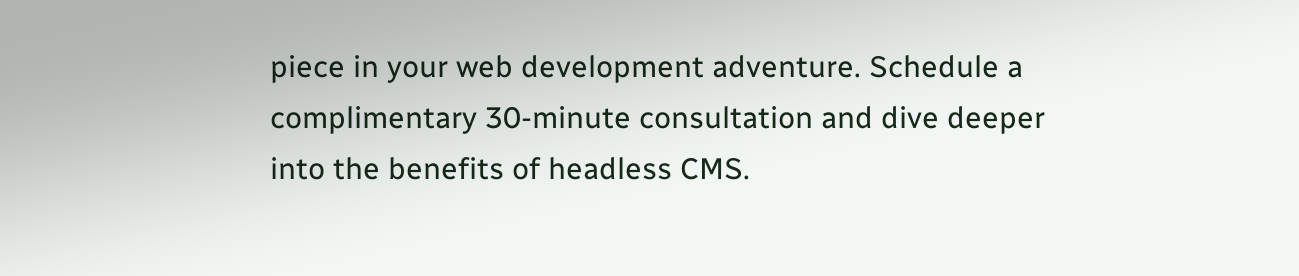piece in your web development adventure. Schedule a complimentary 30-minute consultation and dive deeper into the benefits of headless CMS.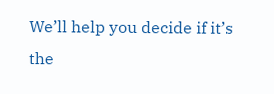We’ll help you decide if it’s the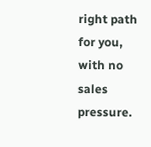right path for you, with no sales pressure.